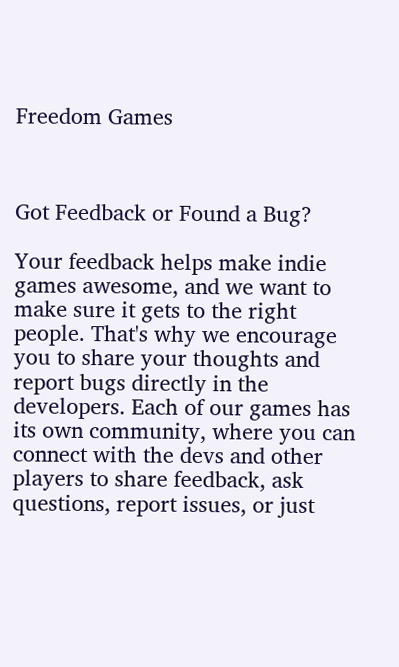Freedom Games



Got Feedback or Found a Bug?

Your feedback helps make indie games awesome, and we want to make sure it gets to the right people. That's why we encourage you to share your thoughts and report bugs directly in the developers. Each of our games has its own community, where you can connect with the devs and other players to share feedback, ask questions, report issues, or just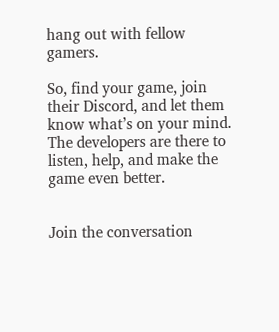hang out with fellow gamers.

So, find your game, join their Discord, and let them know what’s on your mind. The developers are there to listen, help, and make the game even better.


Join the conversation